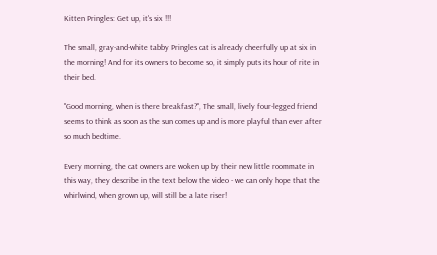Kitten Pringles: Get up, it's six !!!

The small, gray-and-white tabby Pringles cat is already cheerfully up at six in the morning! And for its owners to become so, it simply puts its hour of rite in their bed.

"Good morning, when is there breakfast?", The small, lively four-legged friend seems to think as soon as the sun comes up and is more playful than ever after so much bedtime.

Every morning, the cat owners are woken up by their new little roommate in this way, they describe in the text below the video - we can only hope that the whirlwind, when grown up, will still be a late riser!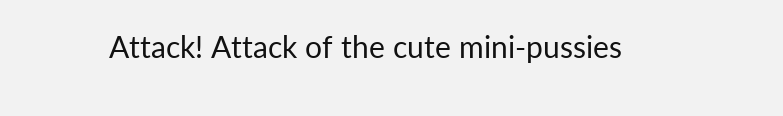Attack! Attack of the cute mini-pussies